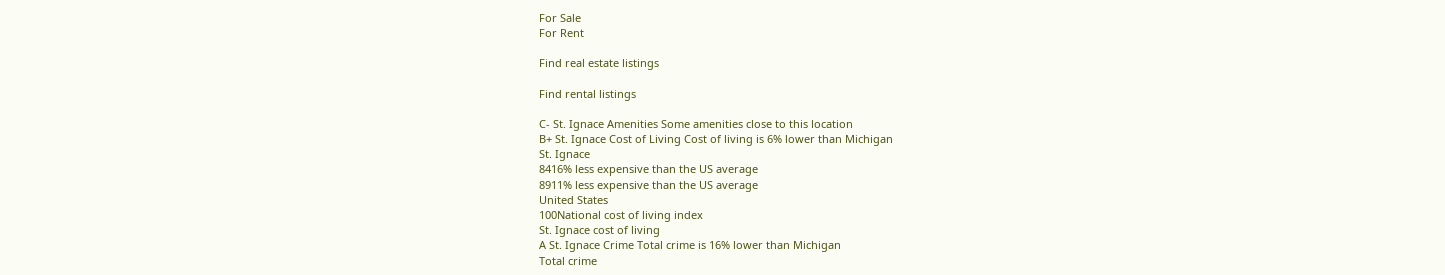For Sale
For Rent

Find real estate listings

Find rental listings

C- St. Ignace Amenities Some amenities close to this location
B+ St. Ignace Cost of Living Cost of living is 6% lower than Michigan
St. Ignace
8416% less expensive than the US average
8911% less expensive than the US average
United States
100National cost of living index
St. Ignace cost of living
A St. Ignace Crime Total crime is 16% lower than Michigan
Total crime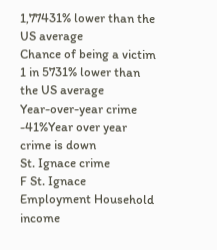1,77431% lower than the US average
Chance of being a victim
1 in 5731% lower than the US average
Year-over-year crime
-41%Year over year crime is down
St. Ignace crime
F St. Ignace Employment Household income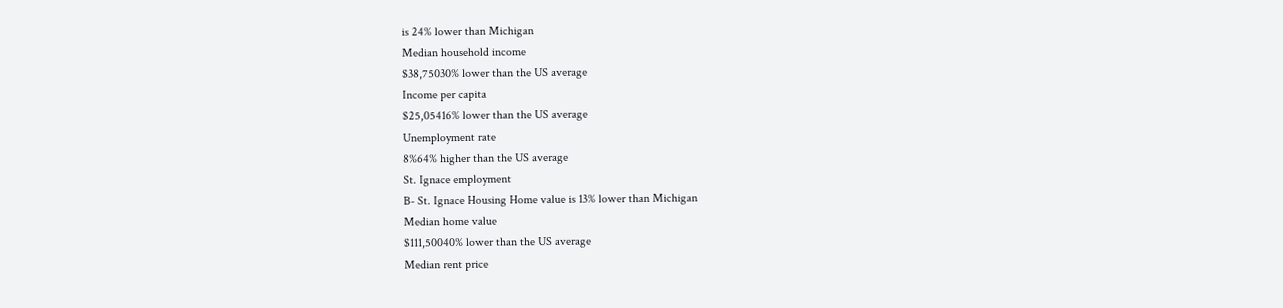is 24% lower than Michigan
Median household income
$38,75030% lower than the US average
Income per capita
$25,05416% lower than the US average
Unemployment rate
8%64% higher than the US average
St. Ignace employment
B- St. Ignace Housing Home value is 13% lower than Michigan
Median home value
$111,50040% lower than the US average
Median rent price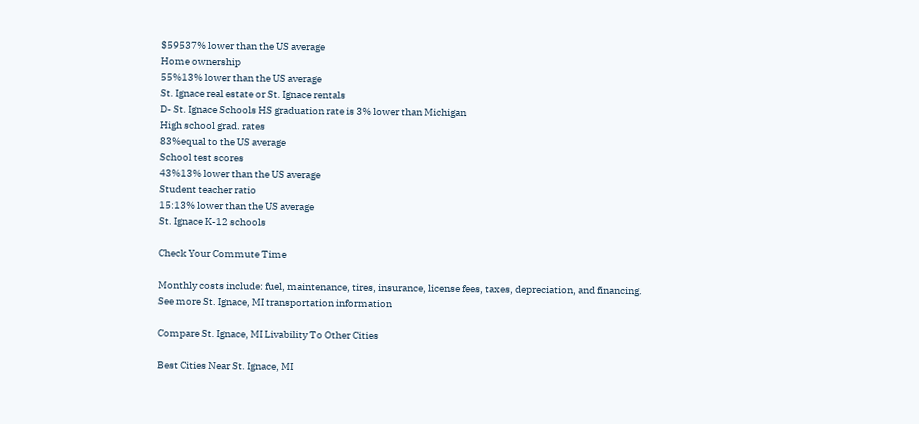$59537% lower than the US average
Home ownership
55%13% lower than the US average
St. Ignace real estate or St. Ignace rentals
D- St. Ignace Schools HS graduation rate is 3% lower than Michigan
High school grad. rates
83%equal to the US average
School test scores
43%13% lower than the US average
Student teacher ratio
15:13% lower than the US average
St. Ignace K-12 schools

Check Your Commute Time

Monthly costs include: fuel, maintenance, tires, insurance, license fees, taxes, depreciation, and financing.
See more St. Ignace, MI transportation information

Compare St. Ignace, MI Livability To Other Cities

Best Cities Near St. Ignace, MI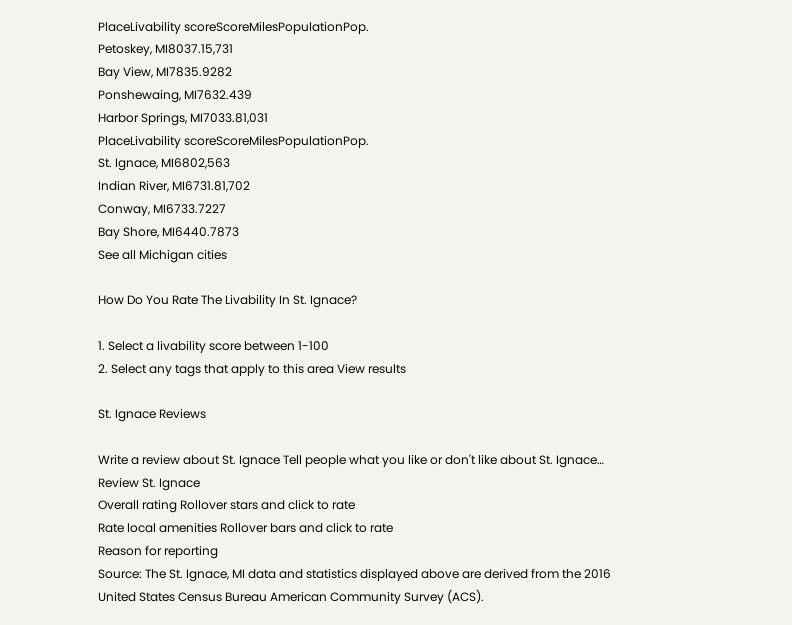PlaceLivability scoreScoreMilesPopulationPop.
Petoskey, MI8037.15,731
Bay View, MI7835.9282
Ponshewaing, MI7632.439
Harbor Springs, MI7033.81,031
PlaceLivability scoreScoreMilesPopulationPop.
St. Ignace, MI6802,563
Indian River, MI6731.81,702
Conway, MI6733.7227
Bay Shore, MI6440.7873
See all Michigan cities

How Do You Rate The Livability In St. Ignace?

1. Select a livability score between 1-100
2. Select any tags that apply to this area View results

St. Ignace Reviews

Write a review about St. Ignace Tell people what you like or don't like about St. Ignace…
Review St. Ignace
Overall rating Rollover stars and click to rate
Rate local amenities Rollover bars and click to rate
Reason for reporting
Source: The St. Ignace, MI data and statistics displayed above are derived from the 2016 United States Census Bureau American Community Survey (ACS).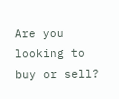Are you looking to buy or sell?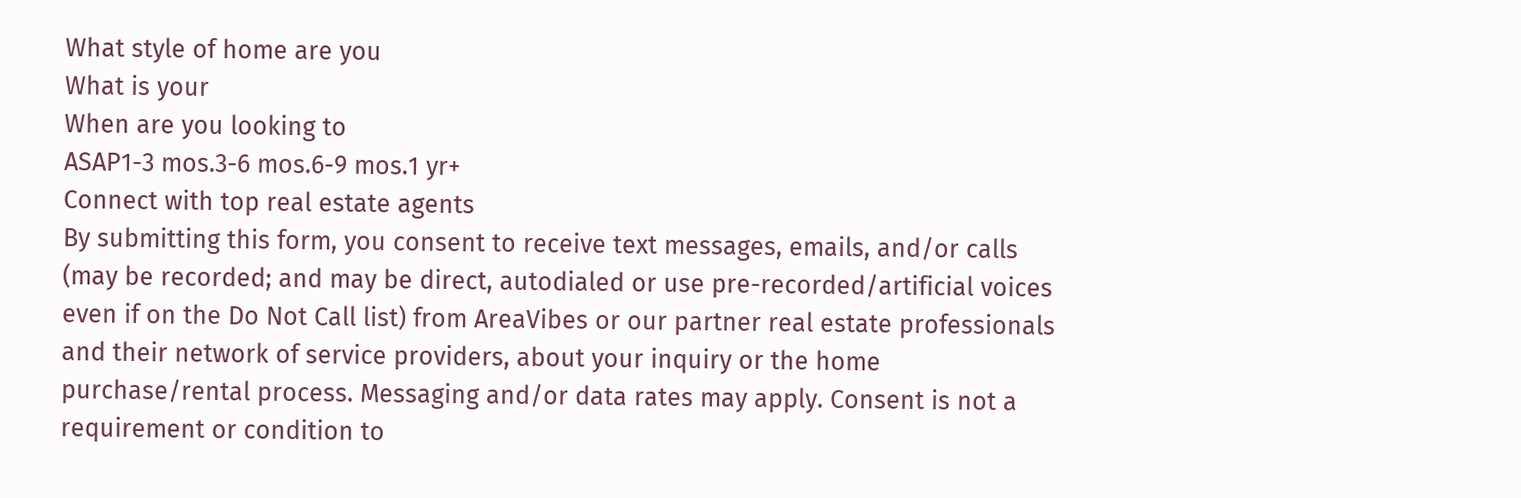What style of home are you
What is your
When are you looking to
ASAP1-3 mos.3-6 mos.6-9 mos.1 yr+
Connect with top real estate agents
By submitting this form, you consent to receive text messages, emails, and/or calls (may be recorded; and may be direct, autodialed or use pre-recorded/artificial voices even if on the Do Not Call list) from AreaVibes or our partner real estate professionals and their network of service providers, about your inquiry or the home purchase/rental process. Messaging and/or data rates may apply. Consent is not a requirement or condition to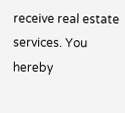receive real estate services. You hereby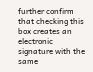further confirm that checking this box creates an electronic signature with the same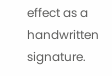effect as a handwritten signature.